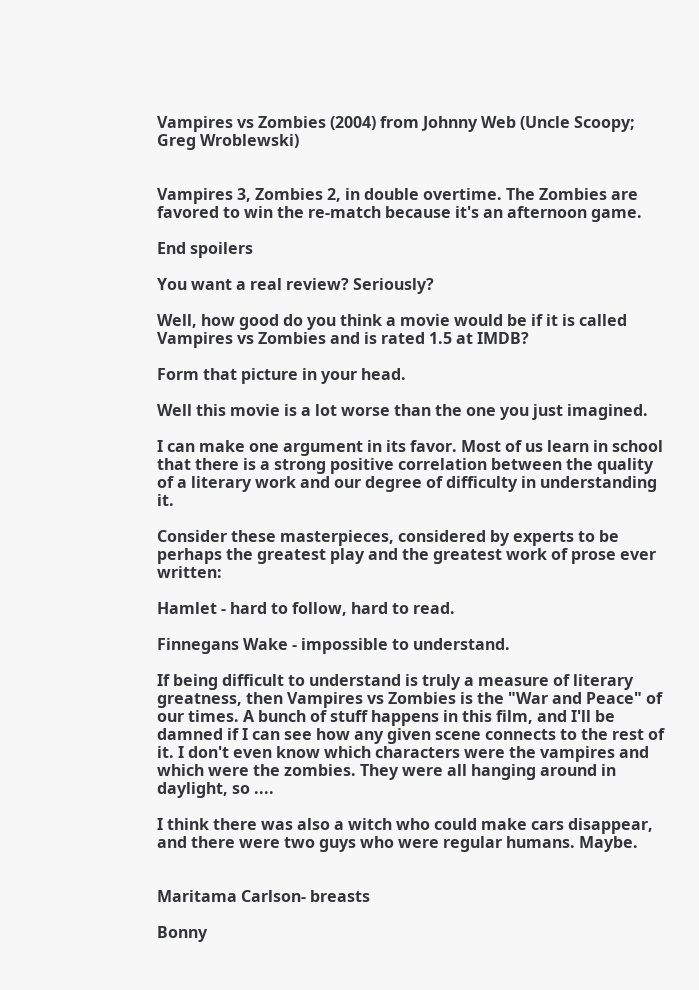Vampires vs Zombies (2004) from Johnny Web (Uncle Scoopy; Greg Wroblewski)


Vampires 3, Zombies 2, in double overtime. The Zombies are favored to win the re-match because it's an afternoon game.

End spoilers

You want a real review? Seriously?

Well, how good do you think a movie would be if it is called Vampires vs Zombies and is rated 1.5 at IMDB?

Form that picture in your head.

Well this movie is a lot worse than the one you just imagined.

I can make one argument in its favor. Most of us learn in school that there is a strong positive correlation between the quality of a literary work and our degree of difficulty in understanding it.

Consider these masterpieces, considered by experts to be perhaps the greatest play and the greatest work of prose ever written:

Hamlet - hard to follow, hard to read.

Finnegans Wake - impossible to understand.

If being difficult to understand is truly a measure of literary greatness, then Vampires vs Zombies is the "War and Peace" of our times. A bunch of stuff happens in this film, and I'll be damned if I can see how any given scene connects to the rest of it. I don't even know which characters were the vampires and which were the zombies. They were all hanging around in daylight, so ....

I think there was also a witch who could make cars disappear, and there were two guys who were regular humans. Maybe.


Maritama Carlson- breasts

Bonny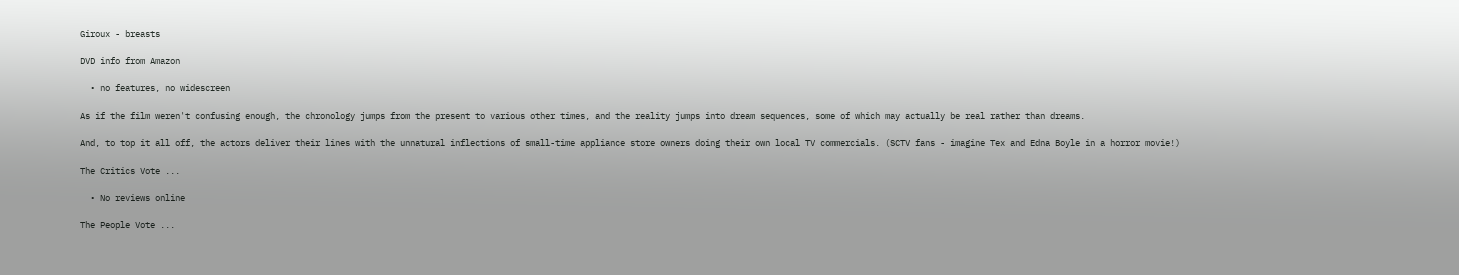Giroux - breasts

DVD info from Amazon

  • no features, no widescreen

As if the film weren't confusing enough, the chronology jumps from the present to various other times, and the reality jumps into dream sequences, some of which may actually be real rather than dreams.

And, to top it all off, the actors deliver their lines with the unnatural inflections of small-time appliance store owners doing their own local TV commercials. (SCTV fans - imagine Tex and Edna Boyle in a horror movie!)

The Critics Vote ...

  • No reviews online

The People Vote ...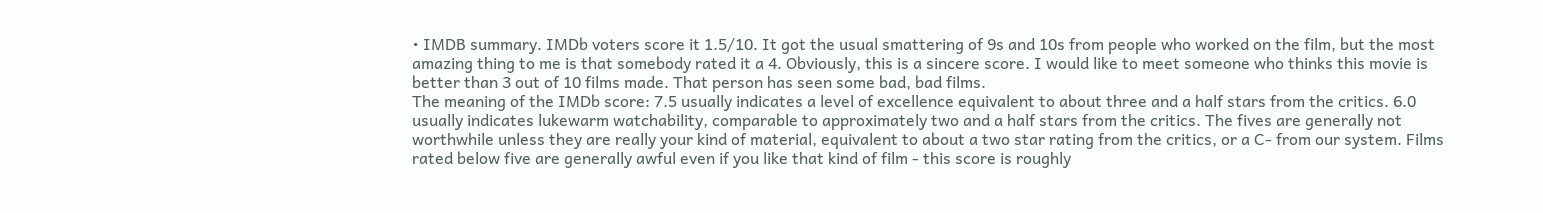• IMDB summary. IMDb voters score it 1.5/10. It got the usual smattering of 9s and 10s from people who worked on the film, but the most amazing thing to me is that somebody rated it a 4. Obviously, this is a sincere score. I would like to meet someone who thinks this movie is better than 3 out of 10 films made. That person has seen some bad, bad films.
The meaning of the IMDb score: 7.5 usually indicates a level of excellence equivalent to about three and a half stars from the critics. 6.0 usually indicates lukewarm watchability, comparable to approximately two and a half stars from the critics. The fives are generally not worthwhile unless they are really your kind of material, equivalent to about a two star rating from the critics, or a C- from our system. Films rated below five are generally awful even if you like that kind of film - this score is roughly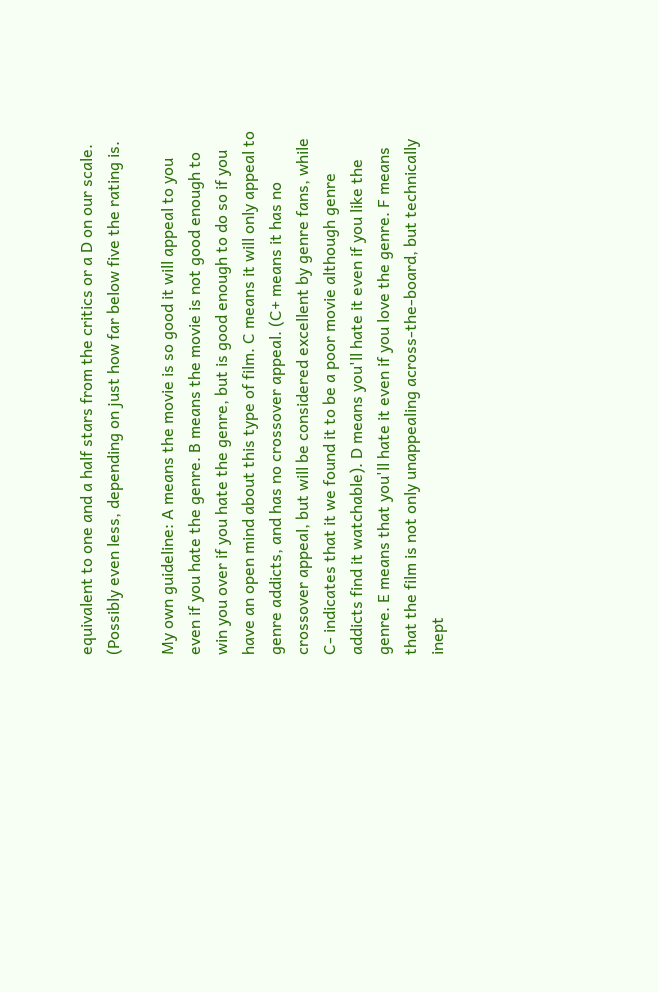equivalent to one and a half stars from the critics or a D on our scale. (Possibly even less, depending on just how far below five the rating is.

My own guideline: A means the movie is so good it will appeal to you even if you hate the genre. B means the movie is not good enough to win you over if you hate the genre, but is good enough to do so if you have an open mind about this type of film. C means it will only appeal to genre addicts, and has no crossover appeal. (C+ means it has no crossover appeal, but will be considered excellent by genre fans, while C- indicates that it we found it to be a poor movie although genre addicts find it watchable). D means you'll hate it even if you like the genre. E means that you'll hate it even if you love the genre. F means that the film is not only unappealing across-the-board, but technically inept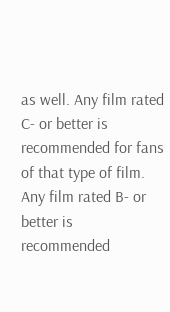as well. Any film rated C- or better is recommended for fans of that type of film. Any film rated B- or better is recommended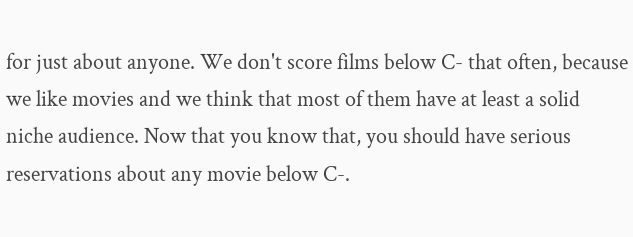for just about anyone. We don't score films below C- that often, because we like movies and we think that most of them have at least a solid niche audience. Now that you know that, you should have serious reservations about any movie below C-.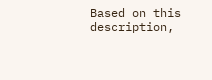Based on this description,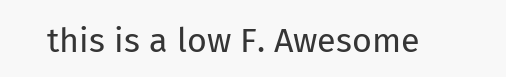this is a low F. Awesome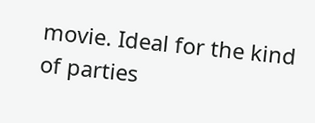movie. Ideal for the kind of parties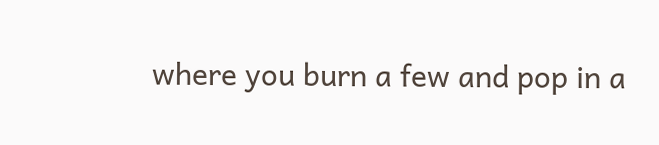where you burn a few and pop in a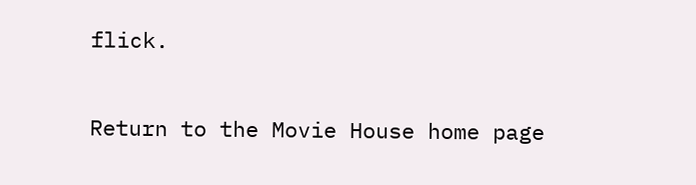flick.

Return to the Movie House home page